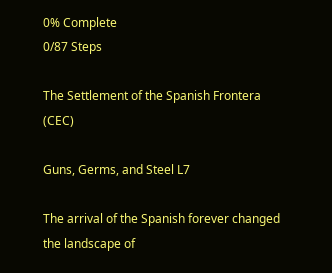0% Complete
0/87 Steps

The Settlement of the Spanish Frontera (CEC)

Guns, Germs, and Steel L7

The arrival of the Spanish forever changed the landscape of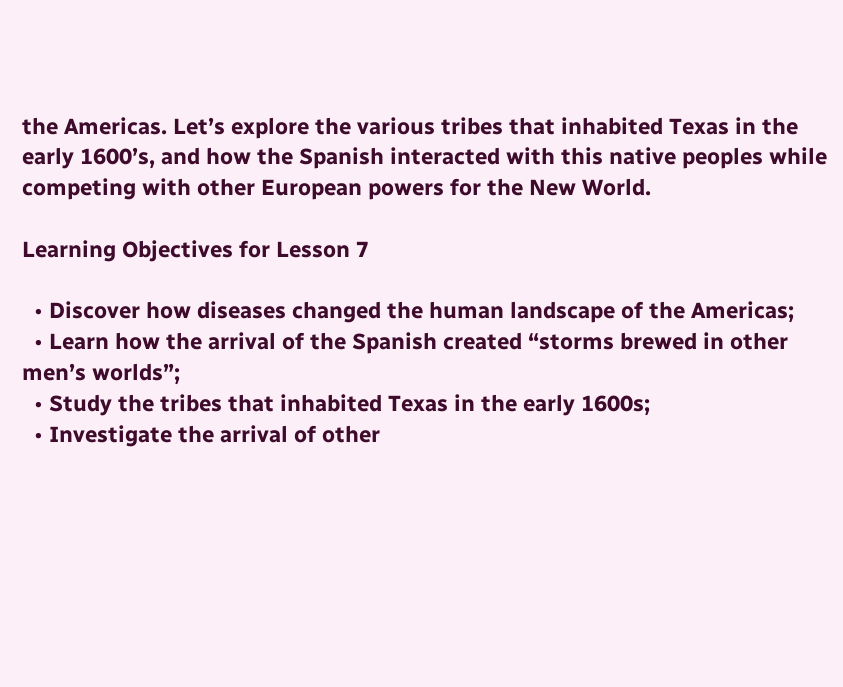the Americas. Let’s explore the various tribes that inhabited Texas in the early 1600’s, and how the Spanish interacted with this native peoples while competing with other European powers for the New World.

Learning Objectives for Lesson 7

  • Discover how diseases changed the human landscape of the Americas;
  • Learn how the arrival of the Spanish created “storms brewed in other men’s worlds”;
  • Study the tribes that inhabited Texas in the early 1600s;
  • Investigate the arrival of other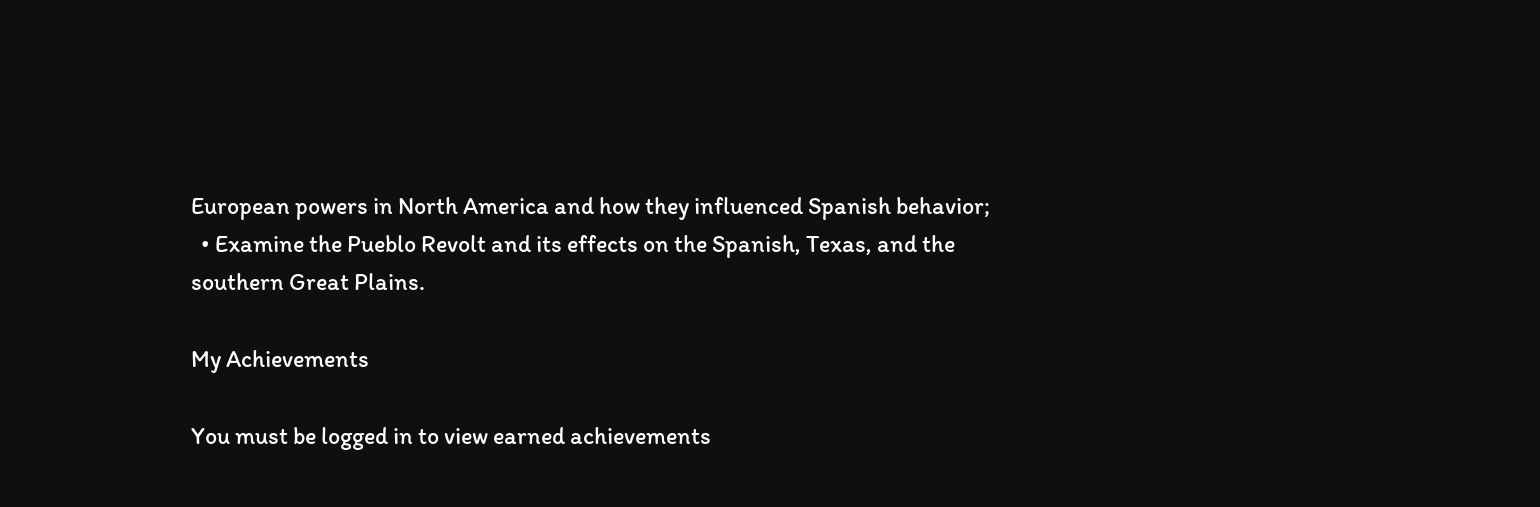European powers in North America and how they influenced Spanish behavior;
  • Examine the Pueblo Revolt and its effects on the Spanish, Texas, and the southern Great Plains.

My Achievements

You must be logged in to view earned achievements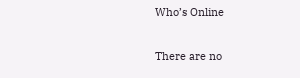Who’s Online

There are no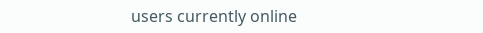users currently online